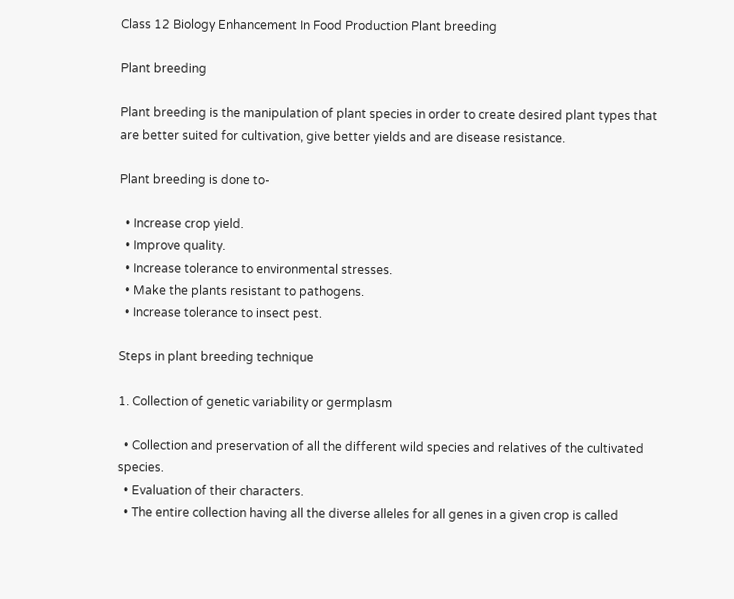Class 12 Biology Enhancement In Food Production Plant breeding

Plant breeding

Plant breeding is the manipulation of plant species in order to create desired plant types that are better suited for cultivation, give better yields and are disease resistance.

Plant breeding is done to-

  • Increase crop yield.
  • Improve quality.
  • Increase tolerance to environmental stresses.
  • Make the plants resistant to pathogens.
  • Increase tolerance to insect pest.

Steps in plant breeding technique

1. Collection of genetic variability or germplasm

  • Collection and preservation of all the different wild species and relatives of the cultivated species.
  • Evaluation of their characters.
  • The entire collection having all the diverse alleles for all genes in a given crop is called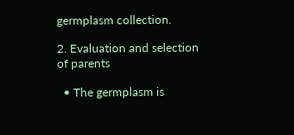germplasm collection.

2. Evaluation and selection of parents

  • The germplasm is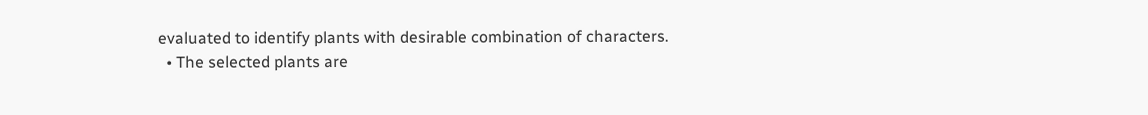evaluated to identify plants with desirable combination of characters.
  • The selected plants are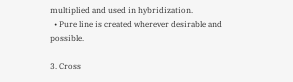multiplied and used in hybridization.
  • Pure line is created wherever desirable and possible.

3. Cross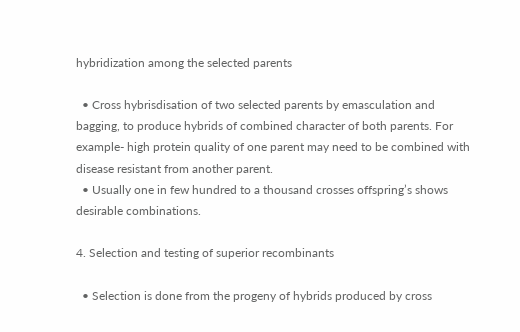hybridization among the selected parents

  • Cross hybrisdisation of two selected parents by emasculation and bagging, to produce hybrids of combined character of both parents. For example- high protein quality of one parent may need to be combined with disease resistant from another parent.
  • Usually one in few hundred to a thousand crosses offspring’s shows desirable combinations.

4. Selection and testing of superior recombinants

  • Selection is done from the progeny of hybrids produced by cross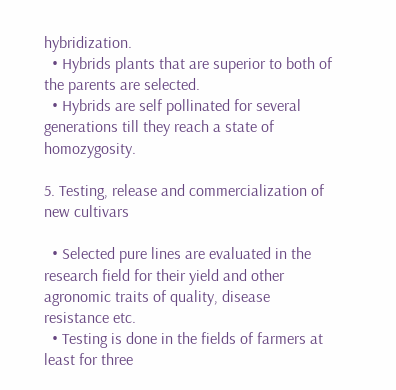hybridization.
  • Hybrids plants that are superior to both of the parents are selected.
  • Hybrids are self pollinated for several generations till they reach a state of homozygosity.

5. Testing, release and commercialization of new cultivars

  • Selected pure lines are evaluated in the research field for their yield and other agronomic traits of quality, disease resistance etc.
  • Testing is done in the fields of farmers at least for three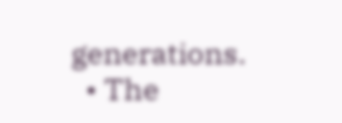generations.
  • The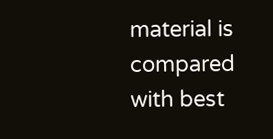material is compared with best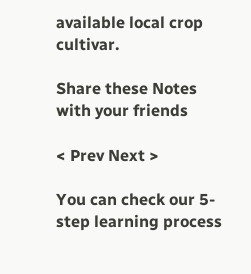available local crop cultivar.

Share these Notes with your friends

< Prev Next >

You can check our 5-step learning process